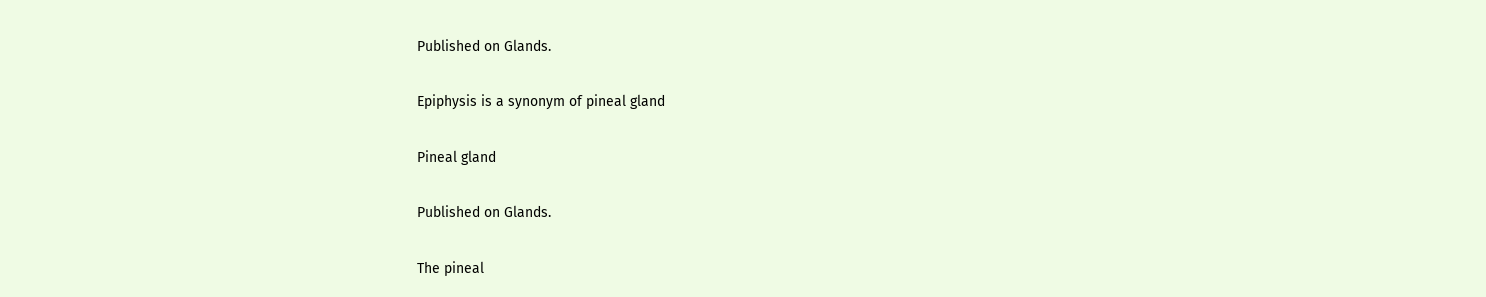Published on Glands.

Epiphysis is a synonym of pineal gland

Pineal gland

Published on Glands.

The pineal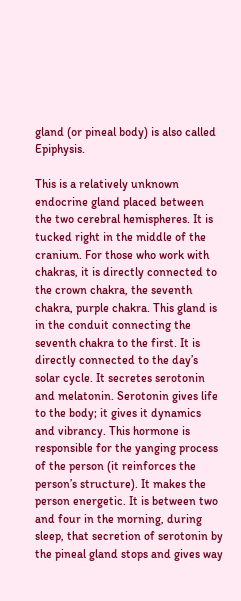gland (or pineal body) is also called Epiphysis.

This is a relatively unknown endocrine gland placed between the two cerebral hemispheres. It is tucked right in the middle of the cranium. For those who work with chakras, it is directly connected to the crown chakra, the seventh chakra, purple chakra. This gland is in the conduit connecting the seventh chakra to the first. It is directly connected to the day’s solar cycle. It secretes serotonin and melatonin. Serotonin gives life to the body; it gives it dynamics and vibrancy. This hormone is responsible for the yanging process of the person (it reinforces the person’s structure). It makes the person energetic. It is between two and four in the morning, during sleep, that secretion of serotonin by the pineal gland stops and gives way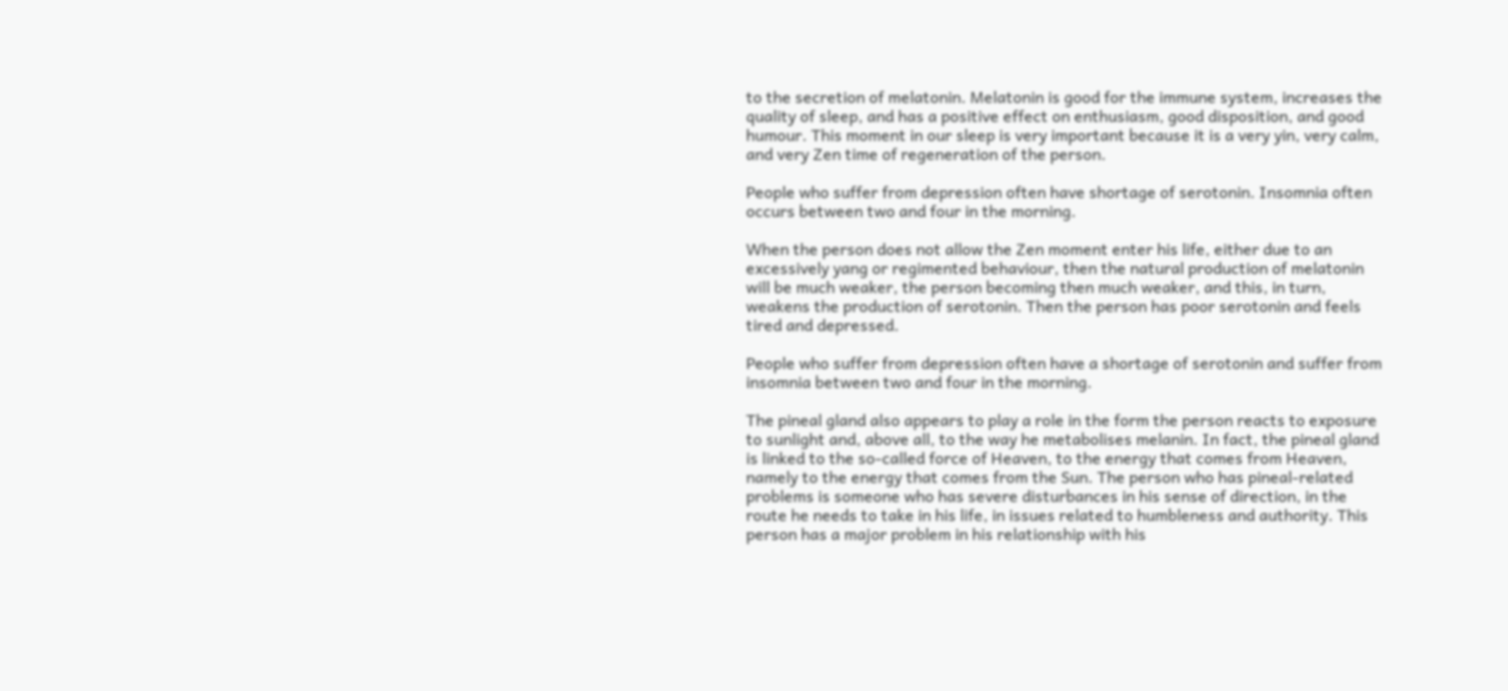to the secretion of melatonin. Melatonin is good for the immune system, increases the quality of sleep, and has a positive effect on enthusiasm, good disposition, and good humour. This moment in our sleep is very important because it is a very yin, very calm, and very Zen time of regeneration of the person.

People who suffer from depression often have shortage of serotonin. Insomnia often occurs between two and four in the morning.

When the person does not allow the Zen moment enter his life, either due to an excessively yang or regimented behaviour, then the natural production of melatonin will be much weaker, the person becoming then much weaker, and this, in turn, weakens the production of serotonin. Then the person has poor serotonin and feels tired and depressed.

People who suffer from depression often have a shortage of serotonin and suffer from insomnia between two and four in the morning.

The pineal gland also appears to play a role in the form the person reacts to exposure to sunlight and, above all, to the way he metabolises melanin. In fact, the pineal gland is linked to the so-called force of Heaven, to the energy that comes from Heaven, namely to the energy that comes from the Sun. The person who has pineal-related problems is someone who has severe disturbances in his sense of direction, in the route he needs to take in his life, in issues related to humbleness and authority. This person has a major problem in his relationship with his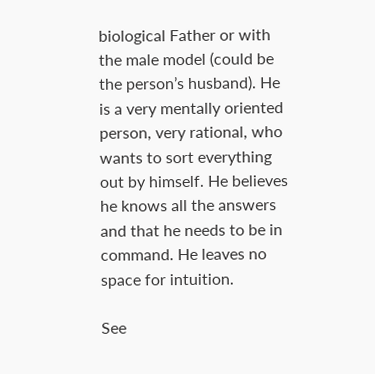biological Father or with the male model (could be the person’s husband). He is a very mentally oriented person, very rational, who wants to sort everything out by himself. He believes he knows all the answers and that he needs to be in command. He leaves no space for intuition.

See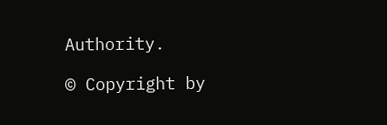Authority.

© Copyright by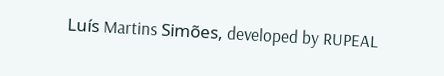Luís Martins Simões, developed by RUPEAL